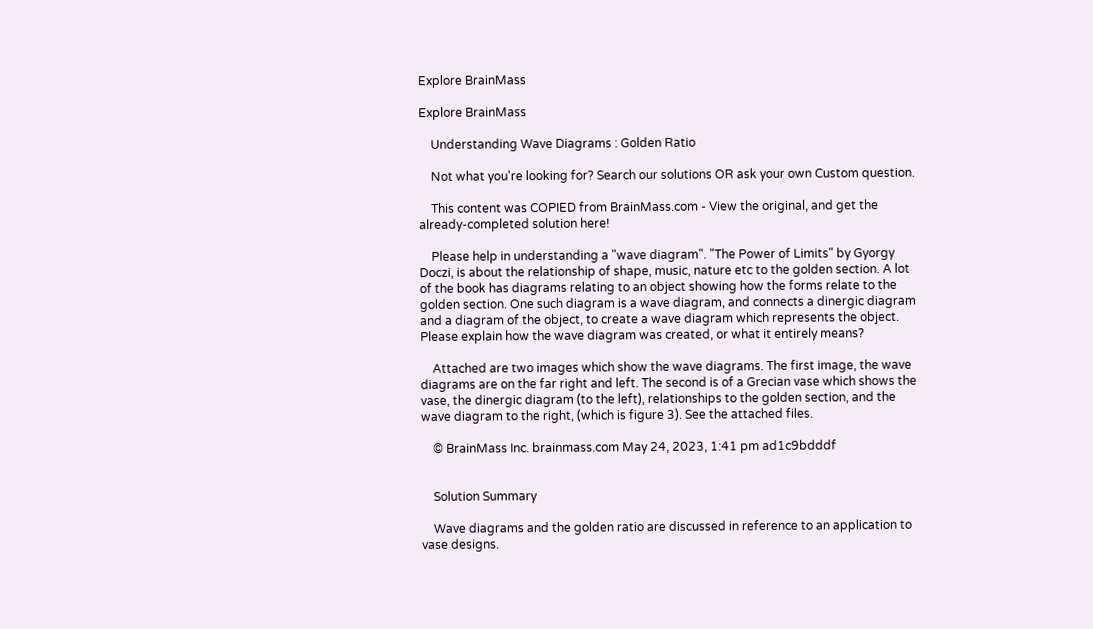Explore BrainMass

Explore BrainMass

    Understanding Wave Diagrams : Golden Ratio

    Not what you're looking for? Search our solutions OR ask your own Custom question.

    This content was COPIED from BrainMass.com - View the original, and get the already-completed solution here!

    Please help in understanding a "wave diagram". "The Power of Limits" by Gyorgy Doczi, is about the relationship of shape, music, nature etc to the golden section. A lot of the book has diagrams relating to an object showing how the forms relate to the golden section. One such diagram is a wave diagram, and connects a dinergic diagram and a diagram of the object, to create a wave diagram which represents the object. Please explain how the wave diagram was created, or what it entirely means?

    Attached are two images which show the wave diagrams. The first image, the wave diagrams are on the far right and left. The second is of a Grecian vase which shows the vase, the dinergic diagram (to the left), relationships to the golden section, and the wave diagram to the right, (which is figure 3). See the attached files.

    © BrainMass Inc. brainmass.com May 24, 2023, 1:41 pm ad1c9bdddf


    Solution Summary

    Wave diagrams and the golden ratio are discussed in reference to an application to vase designs.